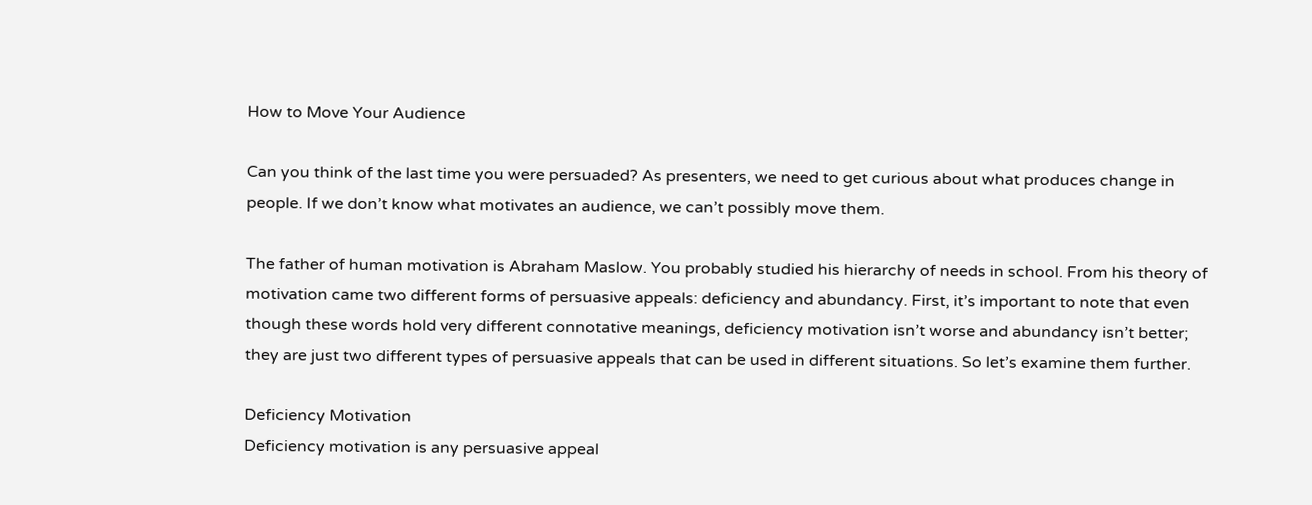How to Move Your Audience

Can you think of the last time you were persuaded? As presenters, we need to get curious about what produces change in people. If we don’t know what motivates an audience, we can’t possibly move them.

The father of human motivation is Abraham Maslow. You probably studied his hierarchy of needs in school. From his theory of motivation came two different forms of persuasive appeals: deficiency and abundancy. First, it’s important to note that even though these words hold very different connotative meanings, deficiency motivation isn’t worse and abundancy isn’t better; they are just two different types of persuasive appeals that can be used in different situations. So let’s examine them further.

Deficiency Motivation
Deficiency motivation is any persuasive appeal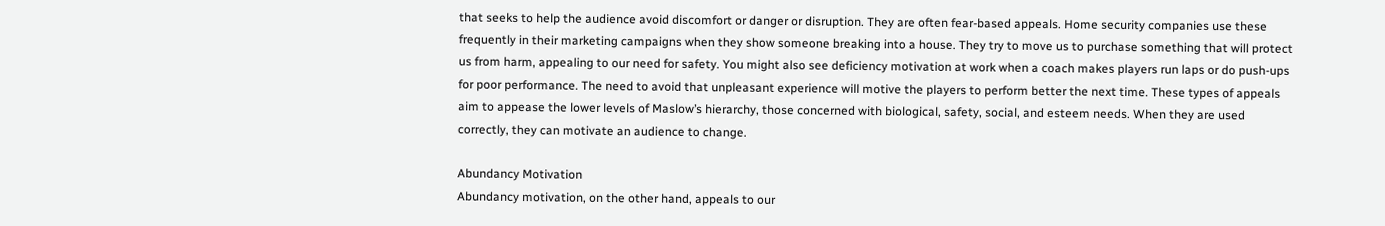that seeks to help the audience avoid discomfort or danger or disruption. They are often fear-based appeals. Home security companies use these frequently in their marketing campaigns when they show someone breaking into a house. They try to move us to purchase something that will protect us from harm, appealing to our need for safety. You might also see deficiency motivation at work when a coach makes players run laps or do push-ups for poor performance. The need to avoid that unpleasant experience will motive the players to perform better the next time. These types of appeals aim to appease the lower levels of Maslow’s hierarchy, those concerned with biological, safety, social, and esteem needs. When they are used correctly, they can motivate an audience to change.

Abundancy Motivation
Abundancy motivation, on the other hand, appeals to our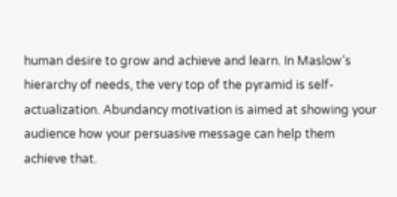human desire to grow and achieve and learn. In Maslow’s hierarchy of needs, the very top of the pyramid is self-actualization. Abundancy motivation is aimed at showing your audience how your persuasive message can help them achieve that.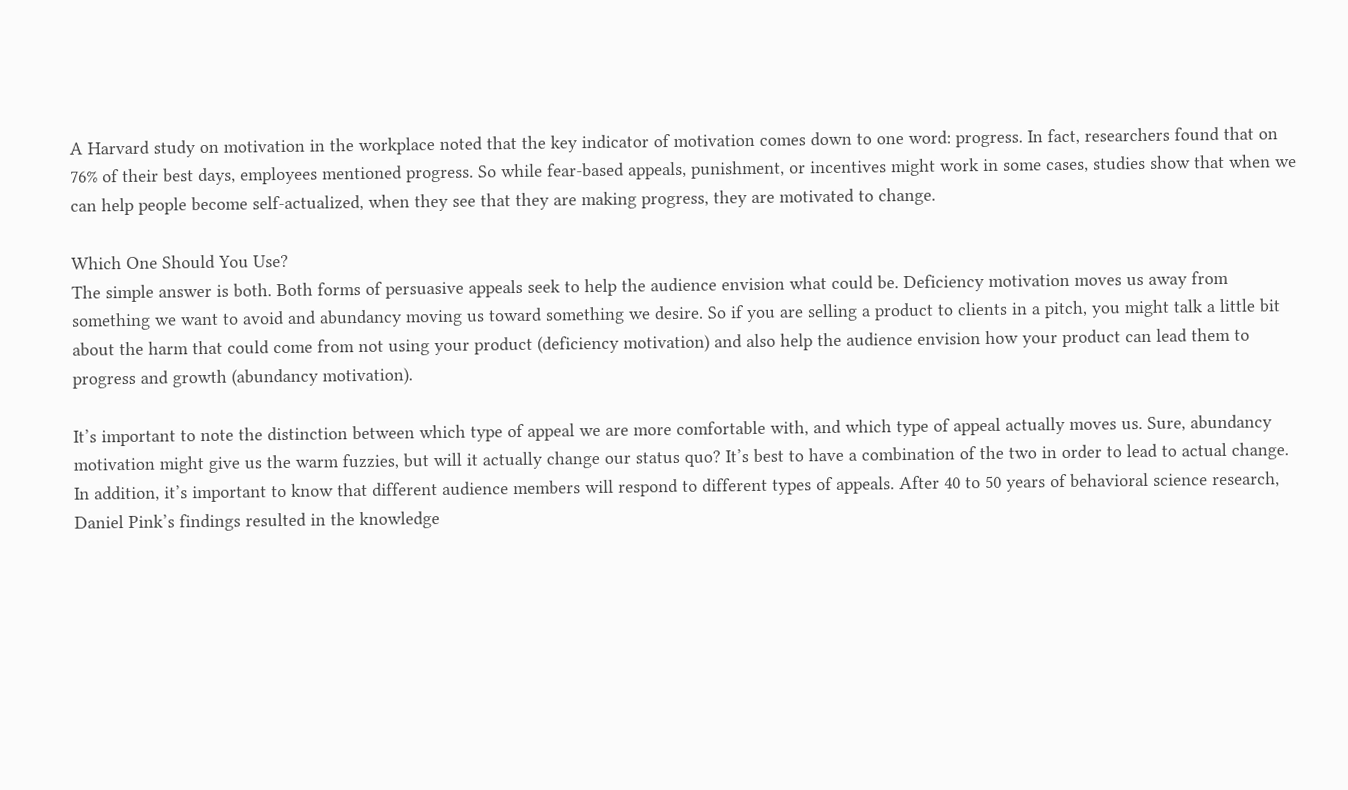A Harvard study on motivation in the workplace noted that the key indicator of motivation comes down to one word: progress. In fact, researchers found that on 76% of their best days, employees mentioned progress. So while fear-based appeals, punishment, or incentives might work in some cases, studies show that when we can help people become self-actualized, when they see that they are making progress, they are motivated to change.

Which One Should You Use?
The simple answer is both. Both forms of persuasive appeals seek to help the audience envision what could be. Deficiency motivation moves us away from something we want to avoid and abundancy moving us toward something we desire. So if you are selling a product to clients in a pitch, you might talk a little bit about the harm that could come from not using your product (deficiency motivation) and also help the audience envision how your product can lead them to progress and growth (abundancy motivation).

It’s important to note the distinction between which type of appeal we are more comfortable with, and which type of appeal actually moves us. Sure, abundancy motivation might give us the warm fuzzies, but will it actually change our status quo? It’s best to have a combination of the two in order to lead to actual change. In addition, it’s important to know that different audience members will respond to different types of appeals. After 40 to 50 years of behavioral science research, Daniel Pink’s findings resulted in the knowledge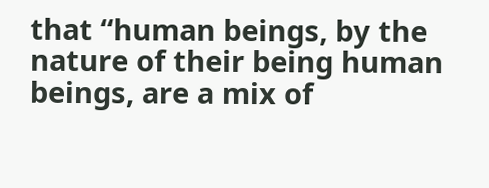that “human beings, by the nature of their being human beings, are a mix of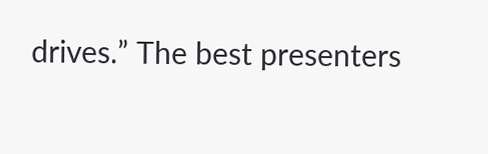drives.” The best presenters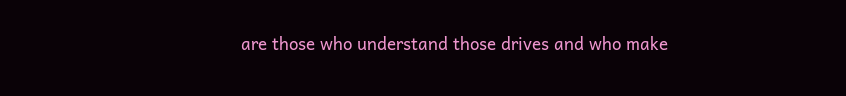are those who understand those drives and who make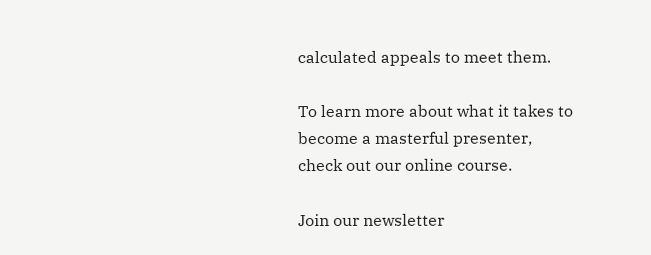calculated appeals to meet them.

To learn more about what it takes to become a masterful presenter, check out our online course.

Join our newsletter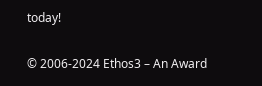today!

© 2006-2024 Ethos3 – An Award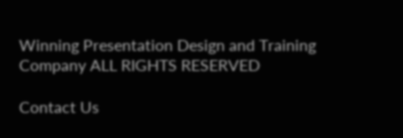Winning Presentation Design and Training Company ALL RIGHTS RESERVED

Contact Us